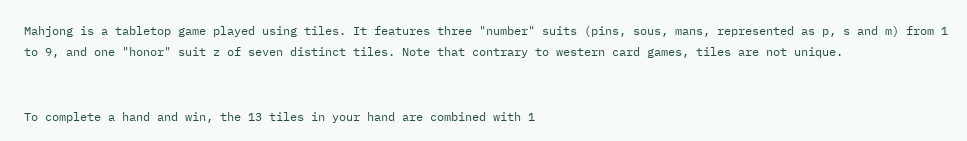Mahjong is a tabletop game played using tiles. It features three "number" suits (pins, sous, mans, represented as p, s and m) from 1 to 9, and one "honor" suit z of seven distinct tiles. Note that contrary to western card games, tiles are not unique.


To complete a hand and win, the 13 tiles in your hand are combined with 1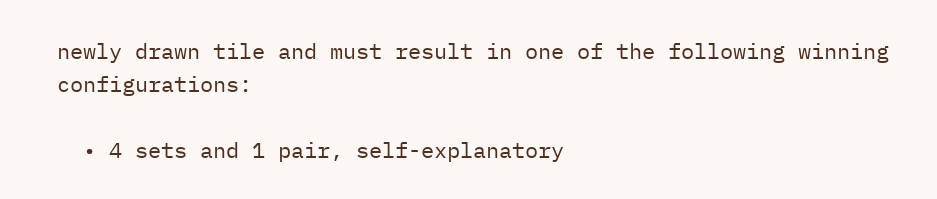newly drawn tile and must result in one of the following winning configurations:

  • 4 sets and 1 pair, self-explanatory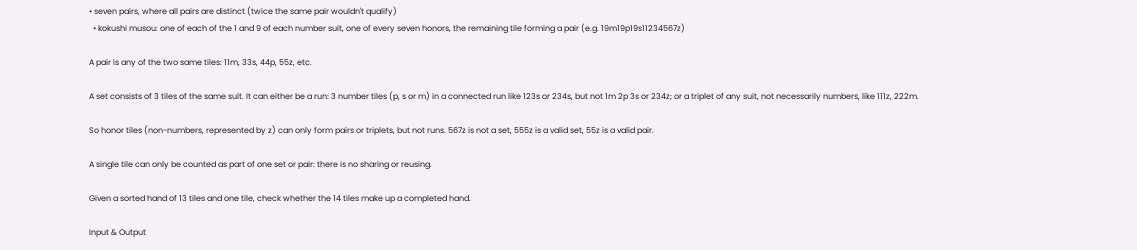• seven pairs, where all pairs are distinct (twice the same pair wouldn't qualify)
  • kokushi musou: one of each of the 1 and 9 of each number suit, one of every seven honors, the remaining tile forming a pair (e.g. 19m19p19s11234567z)

A pair is any of the two same tiles: 11m, 33s, 44p, 55z, etc.

A set consists of 3 tiles of the same suit. It can either be a run: 3 number tiles (p, s or m) in a connected run like 123s or 234s, but not 1m 2p 3s or 234z; or a triplet of any suit, not necessarily numbers, like 111z, 222m.

So honor tiles (non-numbers, represented by z) can only form pairs or triplets, but not runs. 567z is not a set, 555z is a valid set, 55z is a valid pair.

A single tile can only be counted as part of one set or pair: there is no sharing or reusing.

Given a sorted hand of 13 tiles and one tile, check whether the 14 tiles make up a completed hand.

Input & Output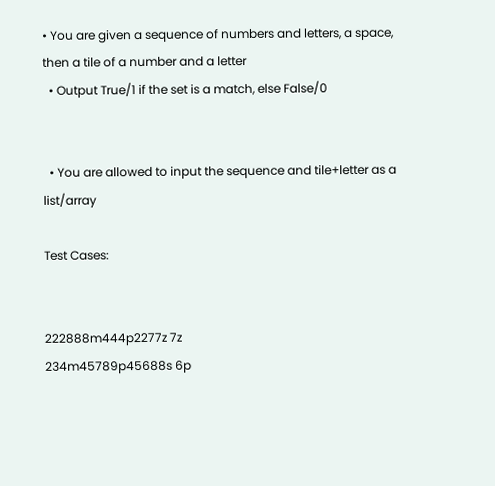• You are given a sequence of numbers and letters, a space, then a tile of a number and a letter
  • Output True/1 if the set is a match, else False/0


  • You are allowed to input the sequence and tile+letter as a list/array

Test Cases:


222888m444p2277z 7z
234m45789p45688s 6p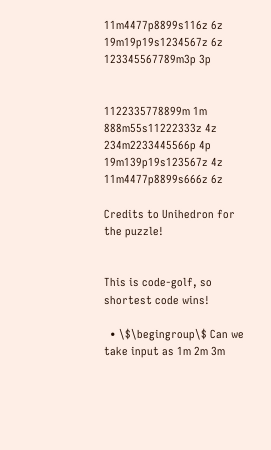11m4477p8899s116z 6z
19m19p19s1234567z 6z
123345567789m3p 3p


1122335778899m 1m
888m55s11222333z 4z
234m2233445566p 4p
19m139p19s123567z 4z
11m4477p8899s666z 6z

Credits to Unihedron for the puzzle!


This is code-golf, so shortest code wins!

  • \$\begingroup\$ Can we take input as 1m 2m 3m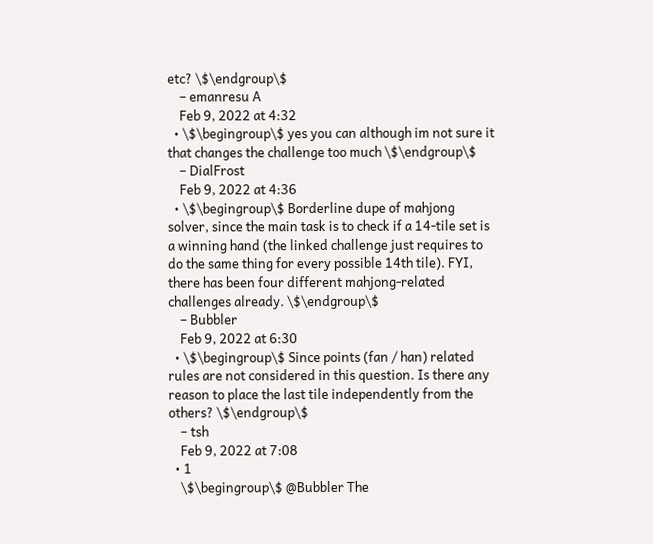etc? \$\endgroup\$
    – emanresu A
    Feb 9, 2022 at 4:32
  • \$\begingroup\$ yes you can although im not sure it that changes the challenge too much \$\endgroup\$
    – DialFrost
    Feb 9, 2022 at 4:36
  • \$\begingroup\$ Borderline dupe of mahjong solver, since the main task is to check if a 14-tile set is a winning hand (the linked challenge just requires to do the same thing for every possible 14th tile). FYI, there has been four different mahjong-related challenges already. \$\endgroup\$
    – Bubbler
    Feb 9, 2022 at 6:30
  • \$\begingroup\$ Since points (fan / han) related rules are not considered in this question. Is there any reason to place the last tile independently from the others? \$\endgroup\$
    – tsh
    Feb 9, 2022 at 7:08
  • 1
    \$\begingroup\$ @Bubbler The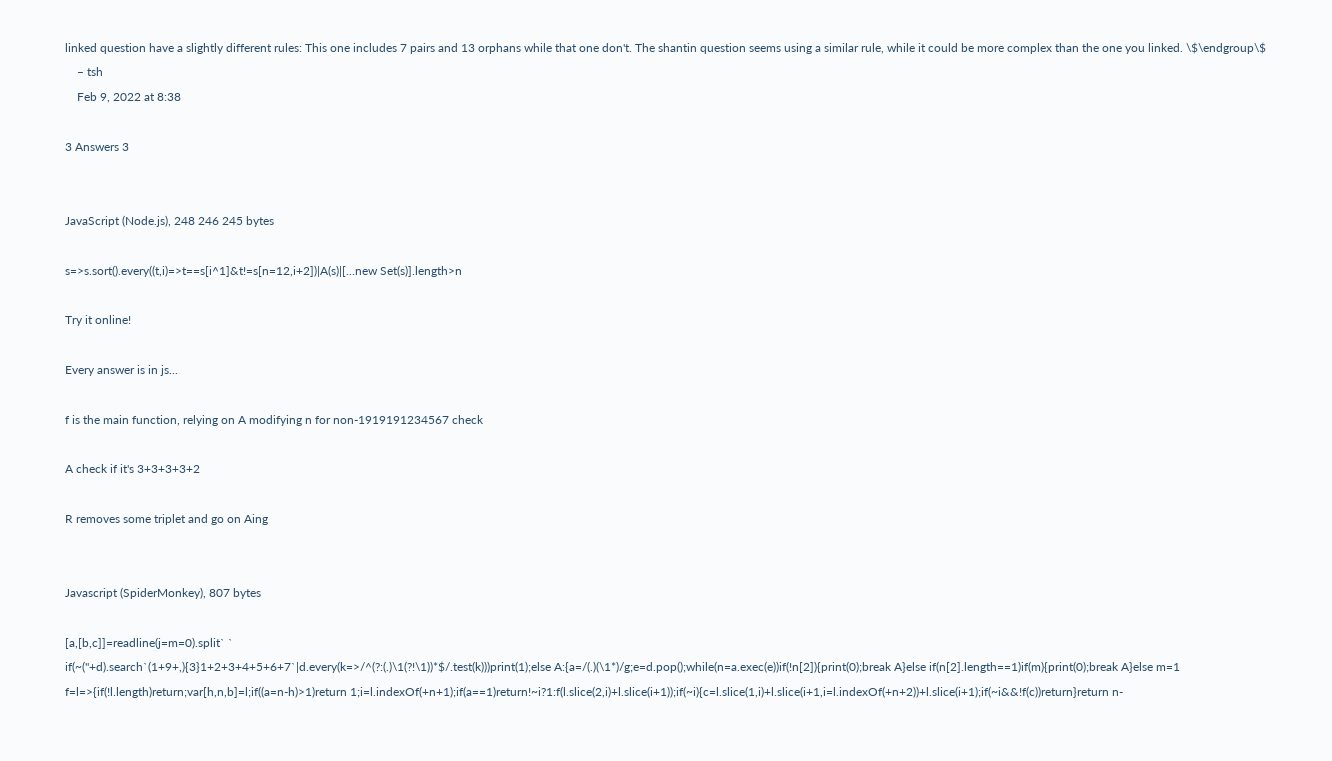linked question have a slightly different rules: This one includes 7 pairs and 13 orphans while that one don't. The shantin question seems using a similar rule, while it could be more complex than the one you linked. \$\endgroup\$
    – tsh
    Feb 9, 2022 at 8:38

3 Answers 3


JavaScript (Node.js), 248 246 245 bytes

s=>s.sort().every((t,i)=>t==s[i^1]&t!=s[n=12,i+2])|A(s)|[...new Set(s)].length>n

Try it online!

Every answer is in js...

f is the main function, relying on A modifying n for non-1919191234567 check

A check if it's 3+3+3+3+2

R removes some triplet and go on Aing


Javascript (SpiderMonkey), 807 bytes

[a,[b,c]]=readline(j=m=0).split` `
if(~(''+d).search`(1+9+,){3}1+2+3+4+5+6+7`|d.every(k=>/^(?:(.)\1(?!\1))*$/.test(k)))print(1);else A:{a=/(.)(\1*)/g;e=d.pop();while(n=a.exec(e))if(!n[2]){print(0);break A}else if(n[2].length==1)if(m){print(0);break A}else m=1
f=l=>{if(!l.length)return;var[h,n,b]=l;if((a=n-h)>1)return 1;i=l.indexOf(+n+1);if(a==1)return!~i?1:f(l.slice(2,i)+l.slice(i+1));if(~i){c=l.slice(1,i)+l.slice(i+1,i=l.indexOf(+n+2))+l.slice(i+1);if(~i&&!f(c))return}return n-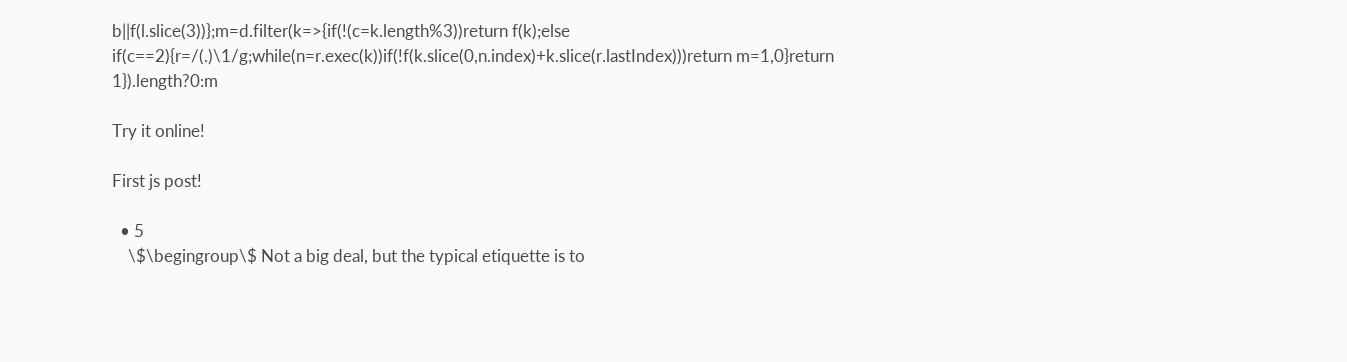b||f(l.slice(3))};m=d.filter(k=>{if(!(c=k.length%3))return f(k);else if(c==2){r=/(.)\1/g;while(n=r.exec(k))if(!f(k.slice(0,n.index)+k.slice(r.lastIndex)))return m=1,0}return 1}).length?0:m

Try it online!

First js post!

  • 5
    \$\begingroup\$ Not a big deal, but the typical etiquette is to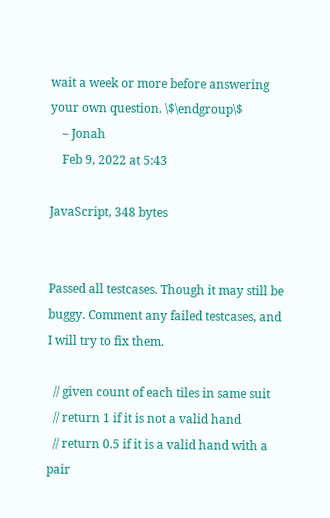wait a week or more before answering your own question. \$\endgroup\$
    – Jonah
    Feb 9, 2022 at 5:43

JavaScript, 348 bytes


Passed all testcases. Though it may still be buggy. Comment any failed testcases, and I will try to fix them.

  // given count of each tiles in same suit
  // return 1 if it is not a valid hand
  // return 0.5 if it is a valid hand with a pair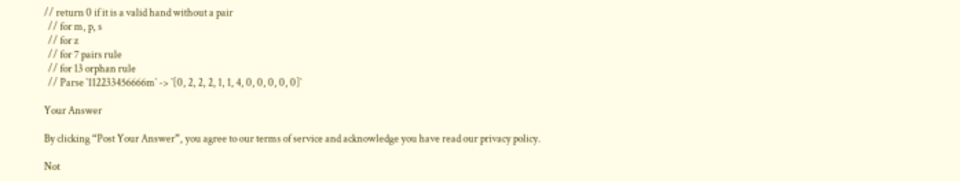// return 0 if it is a valid hand without a pair
  // for m, p, s
  // for z
  // for 7 pairs rule
  // for 13 orphan rule
  // Parse `112233456666m` -> `[0, 2, 2, 2, 1, 1, 4, 0, 0, 0, 0, 0]`

Your Answer

By clicking “Post Your Answer”, you agree to our terms of service and acknowledge you have read our privacy policy.

Not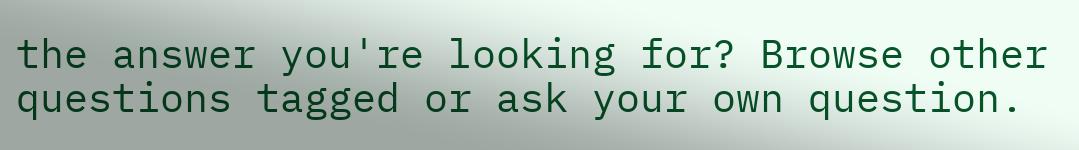the answer you're looking for? Browse other questions tagged or ask your own question.